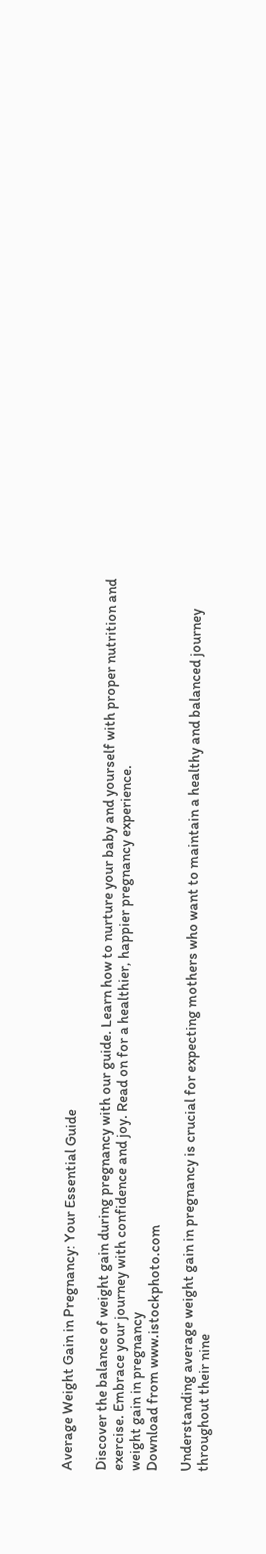Average Weight Gain in Pregnancy: Your Essential Guide

Discover the balance of weight gain during pregnancy with our guide. Learn how to nurture your baby and yourself with proper nutrition and exercise. Embrace your journey with confidence and joy. Read on for a healthier, happier pregnancy experience.
weight gain in pregnancy
Download from www.istockphoto.com

Understanding average weight gain in pregnancy is crucial for expecting mothers who want to maintain a healthy and balanced journey throughout their nine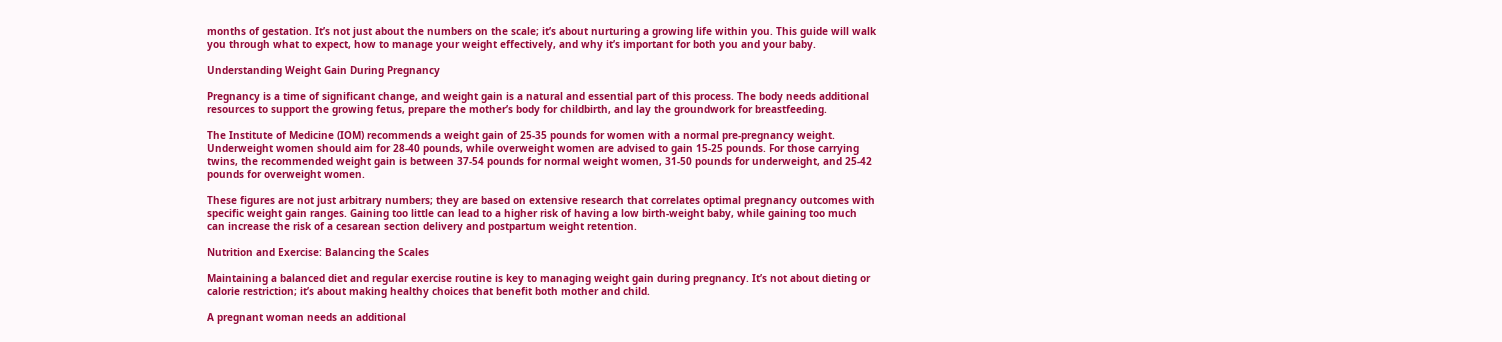months of gestation. It’s not just about the numbers on the scale; it’s about nurturing a growing life within you. This guide will walk you through what to expect, how to manage your weight effectively, and why it’s important for both you and your baby.

Understanding Weight Gain During Pregnancy

Pregnancy is a time of significant change, and weight gain is a natural and essential part of this process. The body needs additional resources to support the growing fetus, prepare the mother’s body for childbirth, and lay the groundwork for breastfeeding.

The Institute of Medicine (IOM) recommends a weight gain of 25-35 pounds for women with a normal pre-pregnancy weight. Underweight women should aim for 28-40 pounds, while overweight women are advised to gain 15-25 pounds. For those carrying twins, the recommended weight gain is between 37-54 pounds for normal weight women, 31-50 pounds for underweight, and 25-42 pounds for overweight women.

These figures are not just arbitrary numbers; they are based on extensive research that correlates optimal pregnancy outcomes with specific weight gain ranges. Gaining too little can lead to a higher risk of having a low birth-weight baby, while gaining too much can increase the risk of a cesarean section delivery and postpartum weight retention.

Nutrition and Exercise: Balancing the Scales

Maintaining a balanced diet and regular exercise routine is key to managing weight gain during pregnancy. It’s not about dieting or calorie restriction; it’s about making healthy choices that benefit both mother and child.

A pregnant woman needs an additional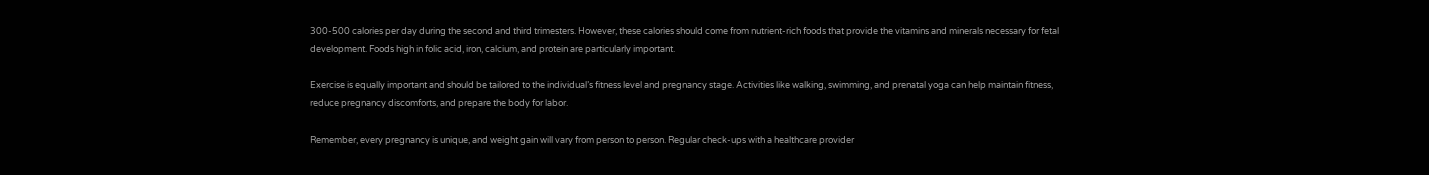300-500 calories per day during the second and third trimesters. However, these calories should come from nutrient-rich foods that provide the vitamins and minerals necessary for fetal development. Foods high in folic acid, iron, calcium, and protein are particularly important.

Exercise is equally important and should be tailored to the individual’s fitness level and pregnancy stage. Activities like walking, swimming, and prenatal yoga can help maintain fitness, reduce pregnancy discomforts, and prepare the body for labor.

Remember, every pregnancy is unique, and weight gain will vary from person to person. Regular check-ups with a healthcare provider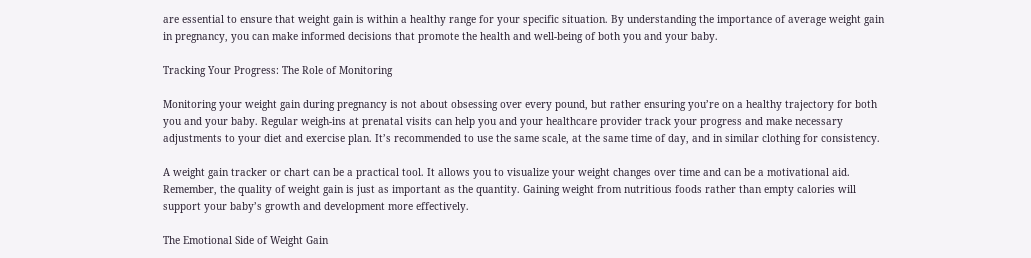are essential to ensure that weight gain is within a healthy range for your specific situation. By understanding the importance of average weight gain in pregnancy, you can make informed decisions that promote the health and well-being of both you and your baby.

Tracking Your Progress: The Role of Monitoring

Monitoring your weight gain during pregnancy is not about obsessing over every pound, but rather ensuring you’re on a healthy trajectory for both you and your baby. Regular weigh-ins at prenatal visits can help you and your healthcare provider track your progress and make necessary adjustments to your diet and exercise plan. It’s recommended to use the same scale, at the same time of day, and in similar clothing for consistency.

A weight gain tracker or chart can be a practical tool. It allows you to visualize your weight changes over time and can be a motivational aid. Remember, the quality of weight gain is just as important as the quantity. Gaining weight from nutritious foods rather than empty calories will support your baby’s growth and development more effectively.

The Emotional Side of Weight Gain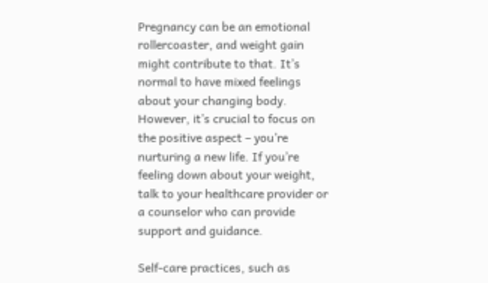Pregnancy can be an emotional rollercoaster, and weight gain might contribute to that. It’s normal to have mixed feelings about your changing body. However, it’s crucial to focus on the positive aspect – you’re nurturing a new life. If you’re feeling down about your weight, talk to your healthcare provider or a counselor who can provide support and guidance.

Self-care practices, such as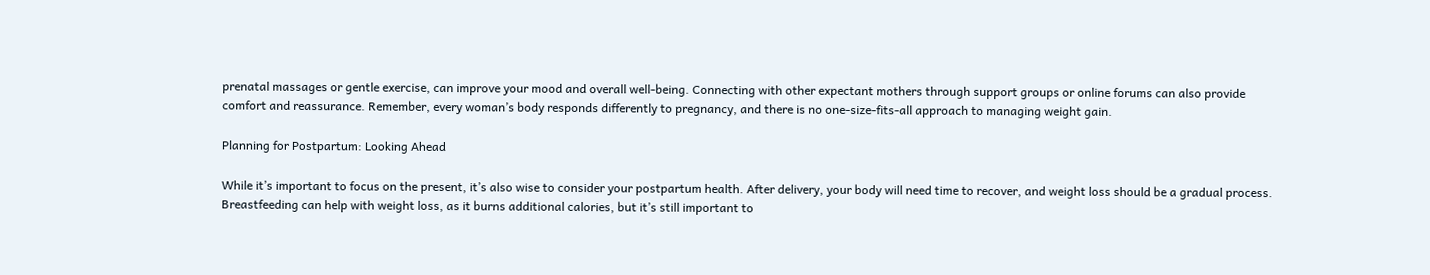prenatal massages or gentle exercise, can improve your mood and overall well-being. Connecting with other expectant mothers through support groups or online forums can also provide comfort and reassurance. Remember, every woman’s body responds differently to pregnancy, and there is no one-size-fits-all approach to managing weight gain.

Planning for Postpartum: Looking Ahead

While it’s important to focus on the present, it’s also wise to consider your postpartum health. After delivery, your body will need time to recover, and weight loss should be a gradual process. Breastfeeding can help with weight loss, as it burns additional calories, but it’s still important to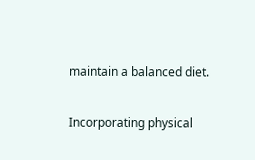maintain a balanced diet.

Incorporating physical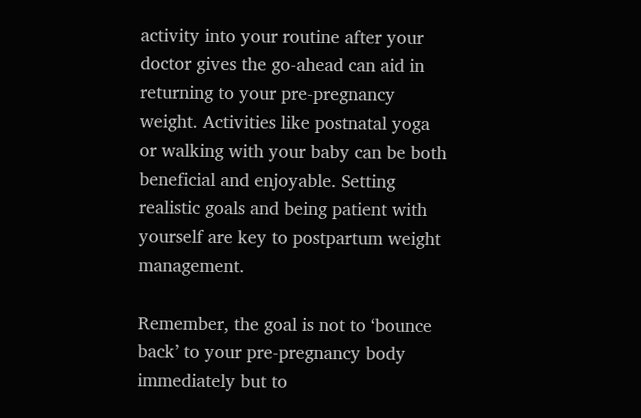activity into your routine after your doctor gives the go-ahead can aid in returning to your pre-pregnancy weight. Activities like postnatal yoga or walking with your baby can be both beneficial and enjoyable. Setting realistic goals and being patient with yourself are key to postpartum weight management.

Remember, the goal is not to ‘bounce back’ to your pre-pregnancy body immediately but to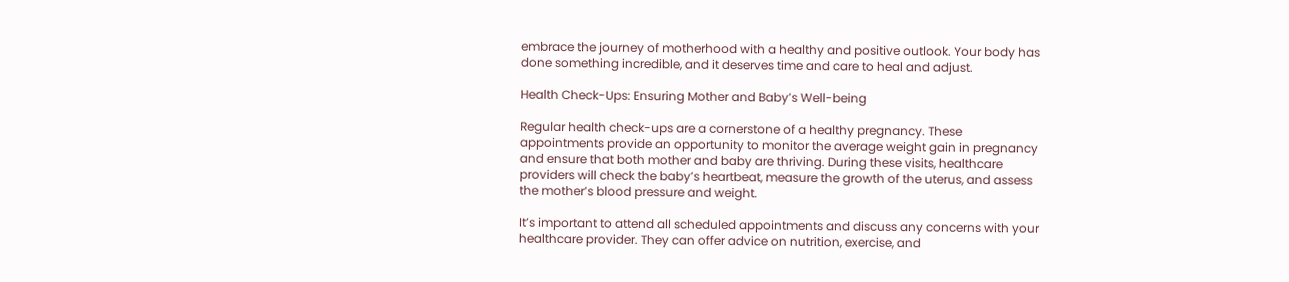embrace the journey of motherhood with a healthy and positive outlook. Your body has done something incredible, and it deserves time and care to heal and adjust.

Health Check-Ups: Ensuring Mother and Baby’s Well-being

Regular health check-ups are a cornerstone of a healthy pregnancy. These appointments provide an opportunity to monitor the average weight gain in pregnancy and ensure that both mother and baby are thriving. During these visits, healthcare providers will check the baby’s heartbeat, measure the growth of the uterus, and assess the mother’s blood pressure and weight.

It’s important to attend all scheduled appointments and discuss any concerns with your healthcare provider. They can offer advice on nutrition, exercise, and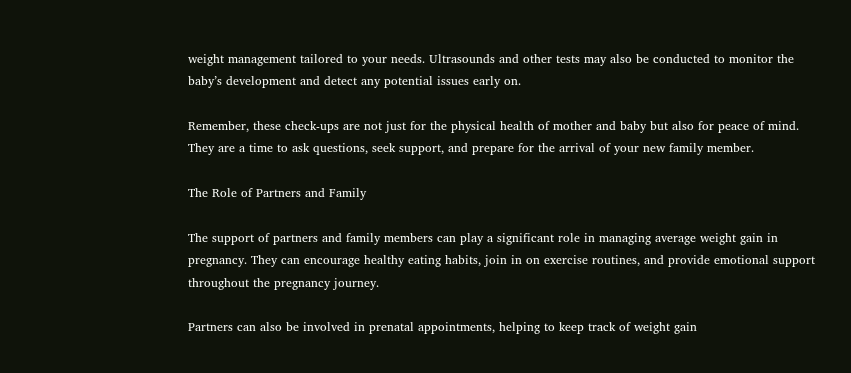weight management tailored to your needs. Ultrasounds and other tests may also be conducted to monitor the baby’s development and detect any potential issues early on.

Remember, these check-ups are not just for the physical health of mother and baby but also for peace of mind. They are a time to ask questions, seek support, and prepare for the arrival of your new family member.

The Role of Partners and Family

The support of partners and family members can play a significant role in managing average weight gain in pregnancy. They can encourage healthy eating habits, join in on exercise routines, and provide emotional support throughout the pregnancy journey.

Partners can also be involved in prenatal appointments, helping to keep track of weight gain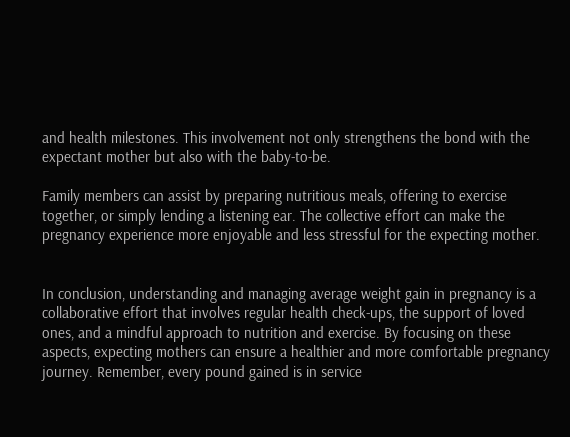and health milestones. This involvement not only strengthens the bond with the expectant mother but also with the baby-to-be.

Family members can assist by preparing nutritious meals, offering to exercise together, or simply lending a listening ear. The collective effort can make the pregnancy experience more enjoyable and less stressful for the expecting mother.


In conclusion, understanding and managing average weight gain in pregnancy is a collaborative effort that involves regular health check-ups, the support of loved ones, and a mindful approach to nutrition and exercise. By focusing on these aspects, expecting mothers can ensure a healthier and more comfortable pregnancy journey. Remember, every pound gained is in service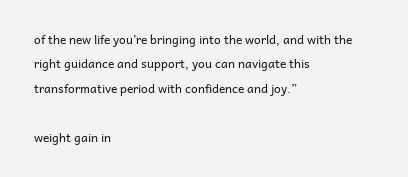of the new life you’re bringing into the world, and with the right guidance and support, you can navigate this transformative period with confidence and joy.”

weight gain in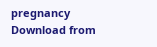pregnancy
Download from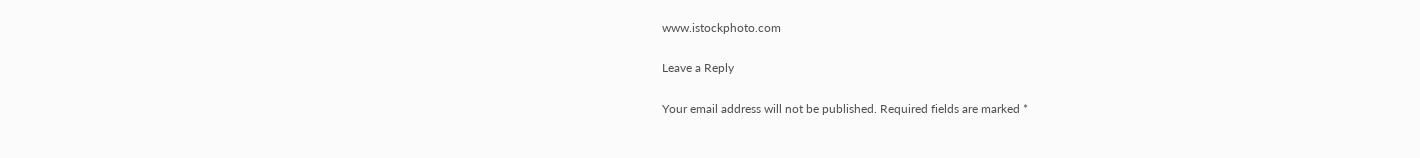www.istockphoto.com

Leave a Reply

Your email address will not be published. Required fields are marked *